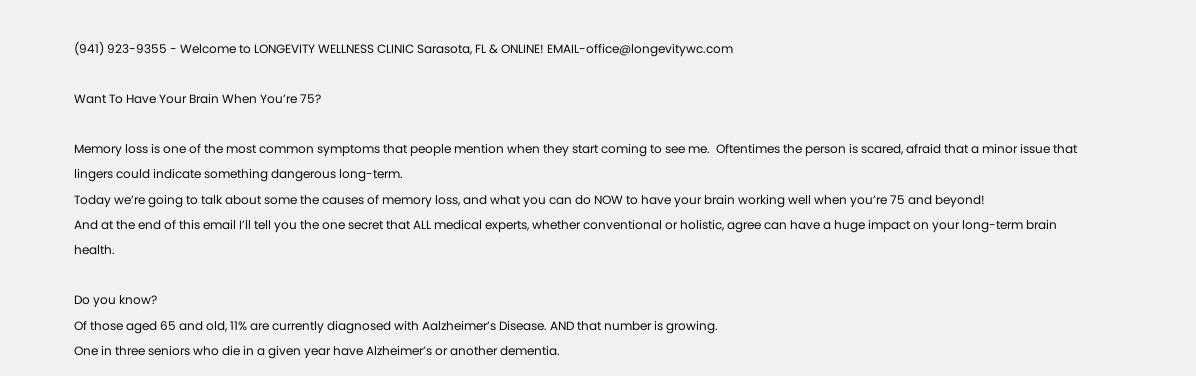(941) 923-9355 - Welcome to LONGEVITY WELLNESS CLINIC Sarasota, FL & ONLINE! EMAIL-office@longevitywc.com

Want To Have Your Brain When You’re 75?

Memory loss is one of the most common symptoms that people mention when they start coming to see me.  Oftentimes the person is scared, afraid that a minor issue that lingers could indicate something dangerous long-term.
Today we’re going to talk about some the causes of memory loss, and what you can do NOW to have your brain working well when you’re 75 and beyond!
And at the end of this email I’ll tell you the one secret that ALL medical experts, whether conventional or holistic, agree can have a huge impact on your long-term brain health.

Do you know?
Of those aged 65 and old, 11% are currently diagnosed with Aalzheimer’s Disease. AND that number is growing.
One in three seniors who die in a given year have Alzheimer’s or another dementia.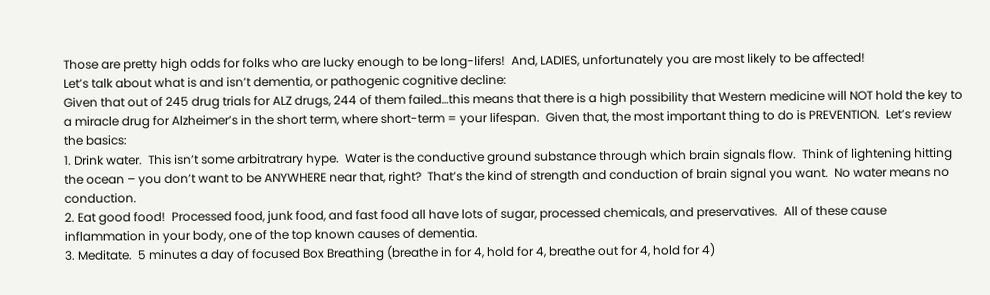Those are pretty high odds for folks who are lucky enough to be long-lifers!  And, LADIES, unfortunately you are most likely to be affected!
Let’s talk about what is and isn’t dementia, or pathogenic cognitive decline:
Given that out of 245 drug trials for ALZ drugs, 244 of them failed…this means that there is a high possibility that Western medicine will NOT hold the key to a miracle drug for Alzheimer’s in the short term, where short-term = your lifespan.  Given that, the most important thing to do is PREVENTION.  Let’s review the basics:
1. Drink water.  This isn’t some arbitratrary hype.  Water is the conductive ground substance through which brain signals flow.  Think of lightening hitting the ocean – you don’t want to be ANYWHERE near that, right?  That’s the kind of strength and conduction of brain signal you want.  No water means no conduction.
2. Eat good food!  Processed food, junk food, and fast food all have lots of sugar, processed chemicals, and preservatives.  All of these cause inflammation in your body, one of the top known causes of dementia.
3. Meditate.  5 minutes a day of focused Box Breathing (breathe in for 4, hold for 4, breathe out for 4, hold for 4)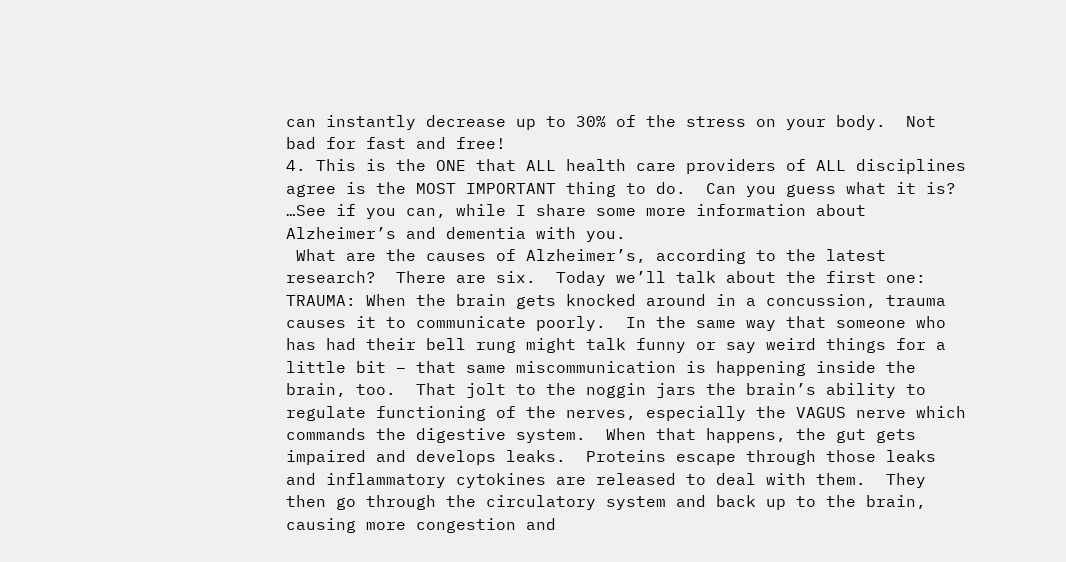can instantly decrease up to 30% of the stress on your body.  Not bad for fast and free!
4. This is the ONE that ALL health care providers of ALL disciplines agree is the MOST IMPORTANT thing to do.  Can you guess what it is?  …See if you can, while I share some more information about Alzheimer’s and dementia with you.
 What are the causes of Alzheimer’s, according to the latest research?  There are six.  Today we’ll talk about the first one:
TRAUMA: When the brain gets knocked around in a concussion, trauma causes it to communicate poorly.  In the same way that someone who has had their bell rung might talk funny or say weird things for a little bit – that same miscommunication is happening inside the brain, too.  That jolt to the noggin jars the brain’s ability to regulate functioning of the nerves, especially the VAGUS nerve which commands the digestive system.  When that happens, the gut gets impaired and develops leaks.  Proteins escape through those leaks and inflammatory cytokines are released to deal with them.  They then go through the circulatory system and back up to the brain, causing more congestion and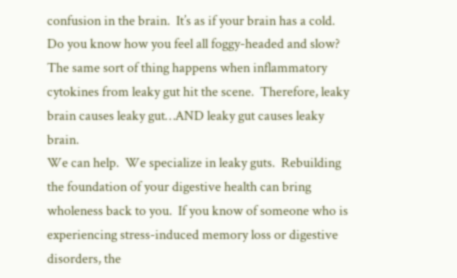confusion in the brain.  It’s as if your brain has a cold.  Do you know how you feel all foggy-headed and slow? The same sort of thing happens when inflammatory cytokines from leaky gut hit the scene.  Therefore, leaky brain causes leaky gut…AND leaky gut causes leaky brain.
We can help.  We specialize in leaky guts.  Rebuilding the foundation of your digestive health can bring wholeness back to you.  If you know of someone who is experiencing stress-induced memory loss or digestive disorders, the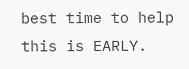best time to help this is EARLY.